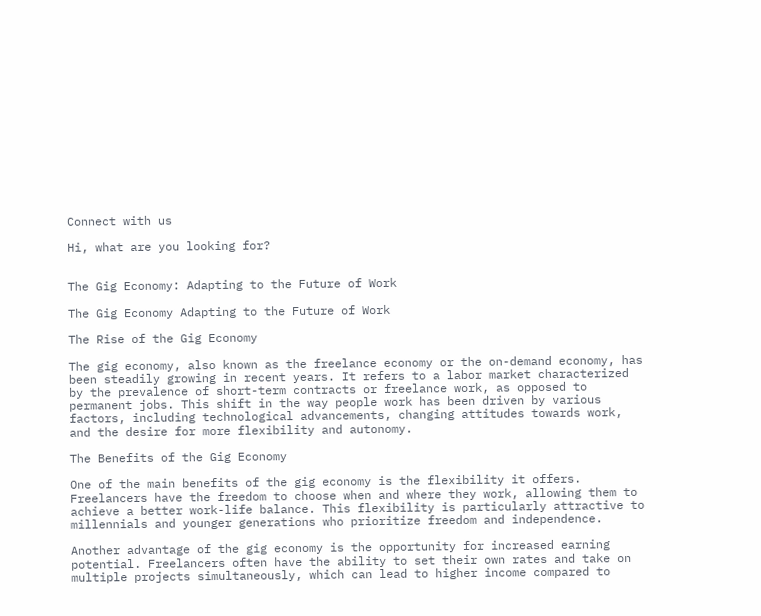Connect with us

Hi, what are you looking for?


The Gig Economy: Adapting to the Future of Work

The Gig Economy Adapting to the Future of Work

The Rise of the Gig Economy

The gig economy, also known as the freelance economy or the on-demand economy, has been steadily growing in recent years. It refers to a labor market characterized by the prevalence of short-term contracts or freelance work, as opposed to permanent jobs. This shift in the way people work has been driven by various factors, including technological advancements, changing attitudes towards work, and the desire for more flexibility and autonomy.

The Benefits of the Gig Economy

One of the main benefits of the gig economy is the flexibility it offers. Freelancers have the freedom to choose when and where they work, allowing them to achieve a better work-life balance. This flexibility is particularly attractive to millennials and younger generations who prioritize freedom and independence.

Another advantage of the gig economy is the opportunity for increased earning potential. Freelancers often have the ability to set their own rates and take on multiple projects simultaneously, which can lead to higher income compared to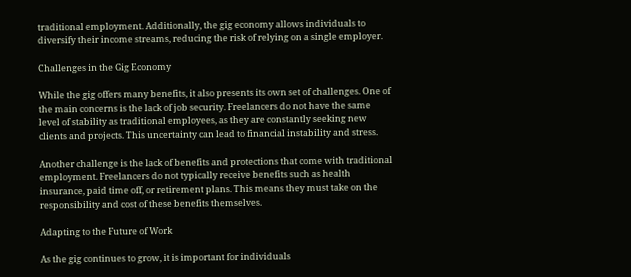traditional employment. Additionally, the gig economy allows individuals to diversify their income streams, reducing the risk of relying on a single employer.

Challenges in the Gig Economy

While the gig offers many benefits, it also presents its own set of challenges. One of the main concerns is the lack of job security. Freelancers do not have the same level of stability as traditional employees, as they are constantly seeking new clients and projects. This uncertainty can lead to financial instability and stress.

Another challenge is the lack of benefits and protections that come with traditional employment. Freelancers do not typically receive benefits such as health insurance, paid time off, or retirement plans. This means they must take on the responsibility and cost of these benefits themselves.

Adapting to the Future of Work

As the gig continues to grow, it is important for individuals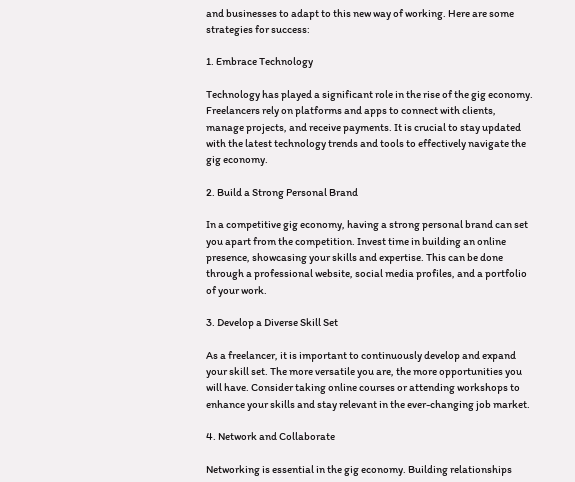and businesses to adapt to this new way of working. Here are some strategies for success:

1. Embrace Technology

Technology has played a significant role in the rise of the gig economy. Freelancers rely on platforms and apps to connect with clients, manage projects, and receive payments. It is crucial to stay updated with the latest technology trends and tools to effectively navigate the gig economy.

2. Build a Strong Personal Brand

In a competitive gig economy, having a strong personal brand can set you apart from the competition. Invest time in building an online presence, showcasing your skills and expertise. This can be done through a professional website, social media profiles, and a portfolio of your work.

3. Develop a Diverse Skill Set

As a freelancer, it is important to continuously develop and expand your skill set. The more versatile you are, the more opportunities you will have. Consider taking online courses or attending workshops to enhance your skills and stay relevant in the ever-changing job market.

4. Network and Collaborate

Networking is essential in the gig economy. Building relationships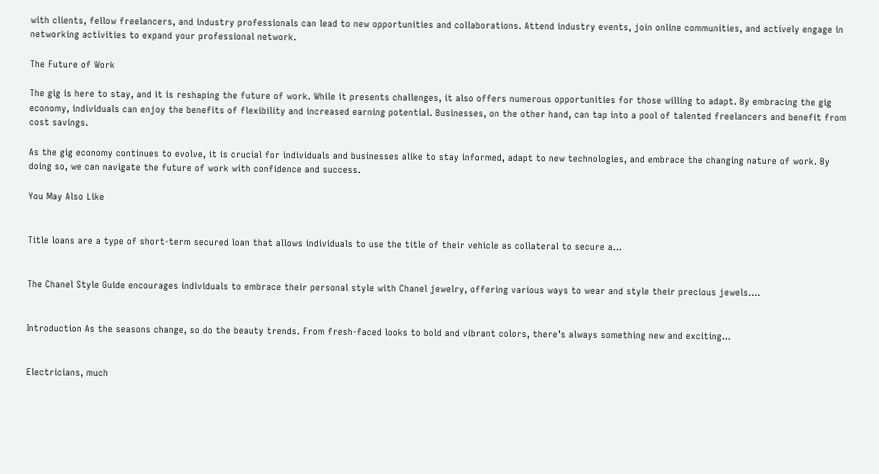with clients, fellow freelancers, and industry professionals can lead to new opportunities and collaborations. Attend industry events, join online communities, and actively engage in networking activities to expand your professional network.

The Future of Work

The gig is here to stay, and it is reshaping the future of work. While it presents challenges, it also offers numerous opportunities for those willing to adapt. By embracing the gig economy, individuals can enjoy the benefits of flexibility and increased earning potential. Businesses, on the other hand, can tap into a pool of talented freelancers and benefit from cost savings.

As the gig economy continues to evolve, it is crucial for individuals and businesses alike to stay informed, adapt to new technologies, and embrace the changing nature of work. By doing so, we can navigate the future of work with confidence and success.

You May Also Like


Title loans are a type of short-term secured loan that allows individuals to use the title of their vehicle as collateral to secure a...


The Chanel Style Guide encourages individuals to embrace their personal style with Chanel jewelry, offering various ways to wear and style their precious jewels....


Introduction As the seasons change, so do the beauty trends. From fresh-faced looks to bold and vibrant colors, there’s always something new and exciting...


Electricians, much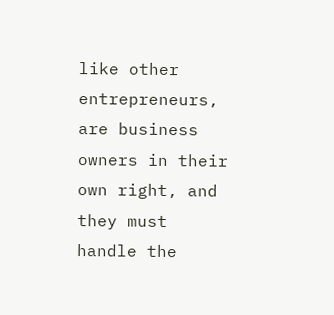like other entrepreneurs, are business owners in their own right, and they must handle the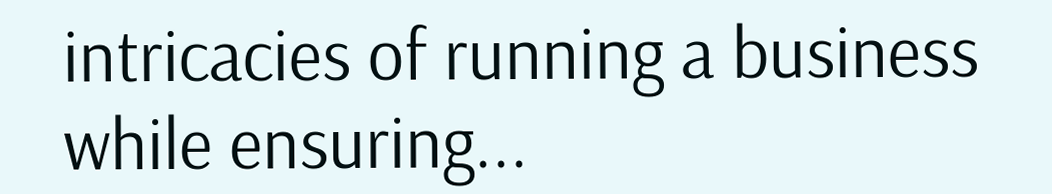intricacies of running a business while ensuring...